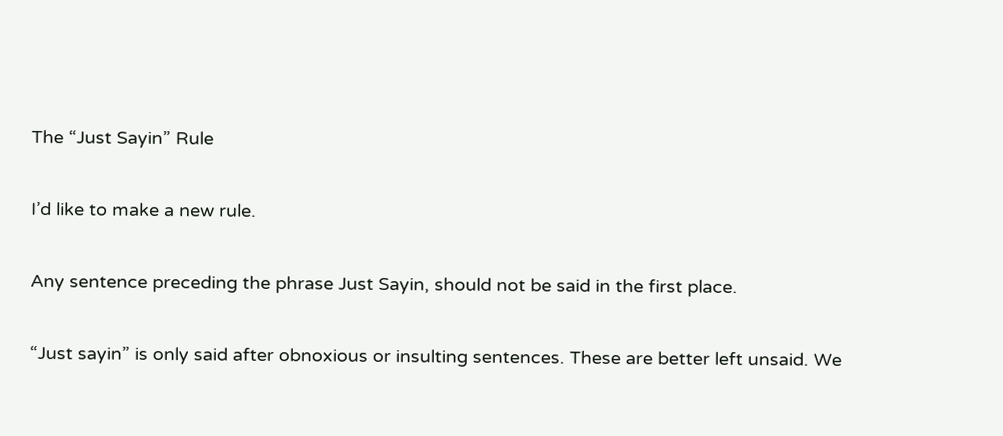The “Just Sayin” Rule

I’d like to make a new rule.

Any sentence preceding the phrase Just Sayin, should not be said in the first place.

“Just sayin” is only said after obnoxious or insulting sentences. These are better left unsaid. We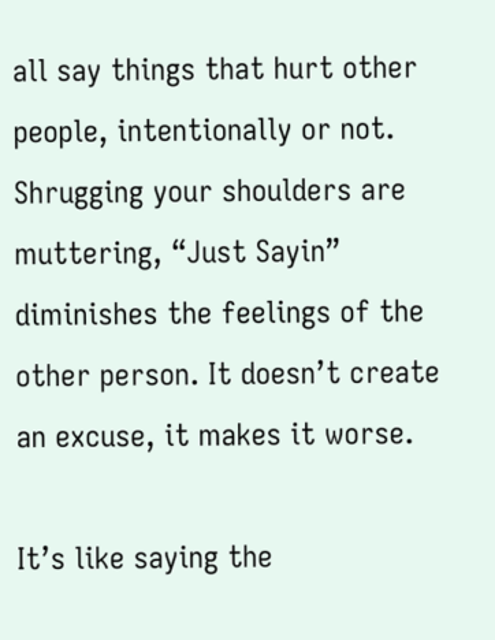all say things that hurt other people, intentionally or not. Shrugging your shoulders are muttering, “Just Sayin” diminishes the feelings of the other person. It doesn’t create an excuse, it makes it worse.

It’s like saying the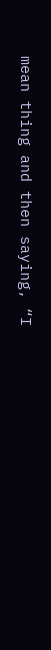mean thing and then saying, “I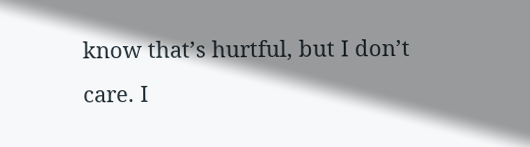know that’s hurtful, but I don’t care. I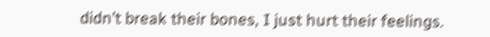didn’t break their bones, I just hurt their feelings.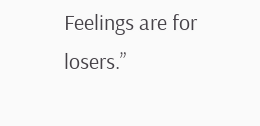Feelings are for losers.”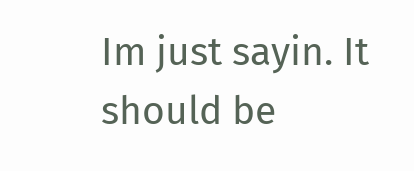Im just sayin. It should be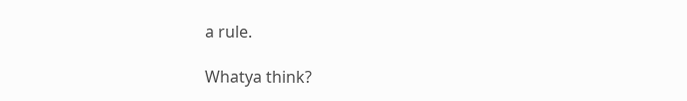a rule.

Whatya think?